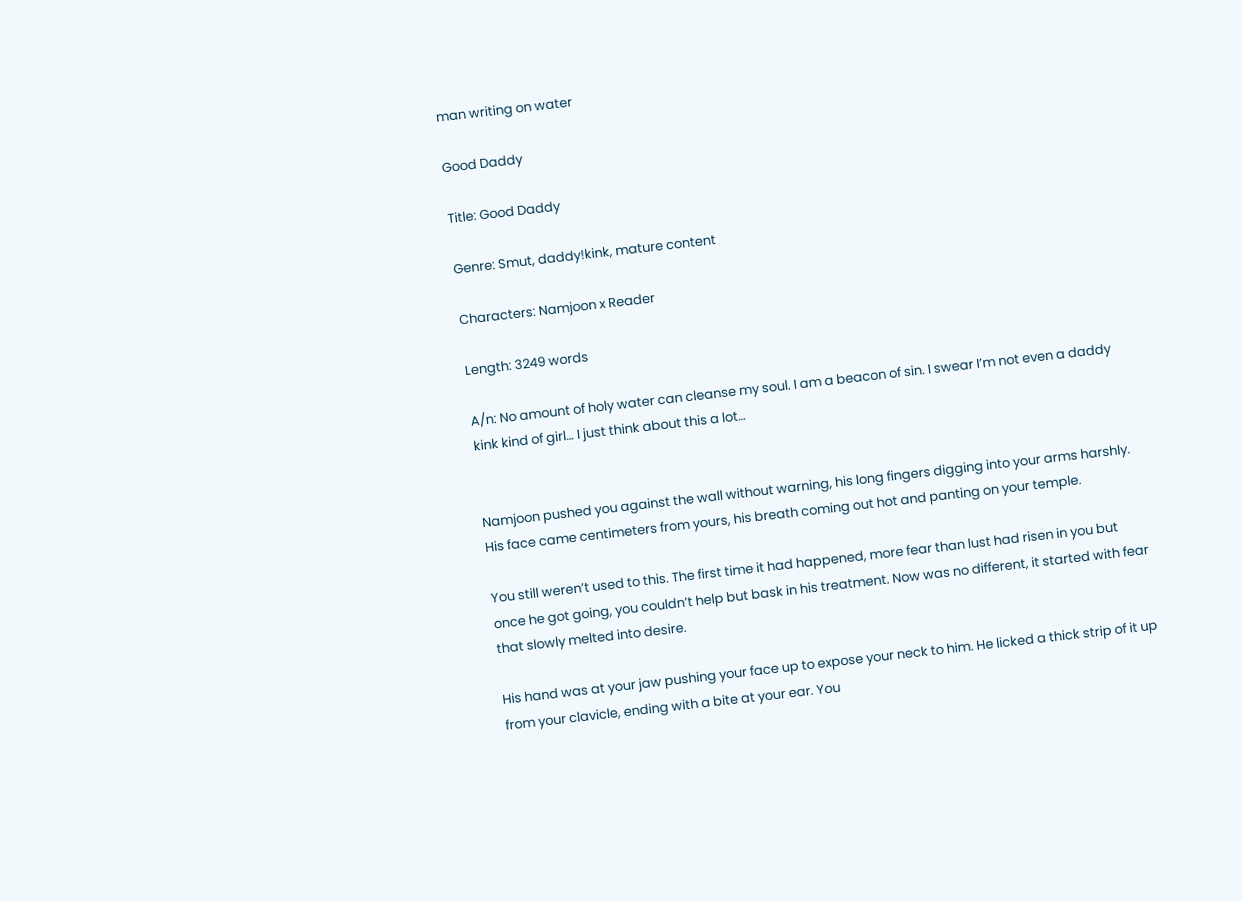man writing on water

Good Daddy

Title: Good Daddy

Genre: Smut, daddy!kink, mature content

Characters: Namjoon x Reader

Length: 3249 words

A/n: No amount of holy water can cleanse my soul. I am a beacon of sin. I swear I’m not even a daddy kink kind of girl… I just think about this a lot…


Namjoon pushed you against the wall without warning, his long fingers digging into your arms harshly. His face came centimeters from yours, his breath coming out hot and panting on your temple.

You still weren’t used to this. The first time it had happened, more fear than lust had risen in you but once he got going, you couldn’t help but bask in his treatment. Now was no different, it started with fear that slowly melted into desire.

His hand was at your jaw pushing your face up to expose your neck to him. He licked a thick strip of it up from your clavicle, ending with a bite at your ear. You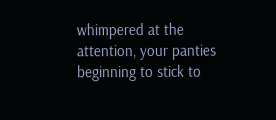whimpered at the attention, your panties beginning to stick to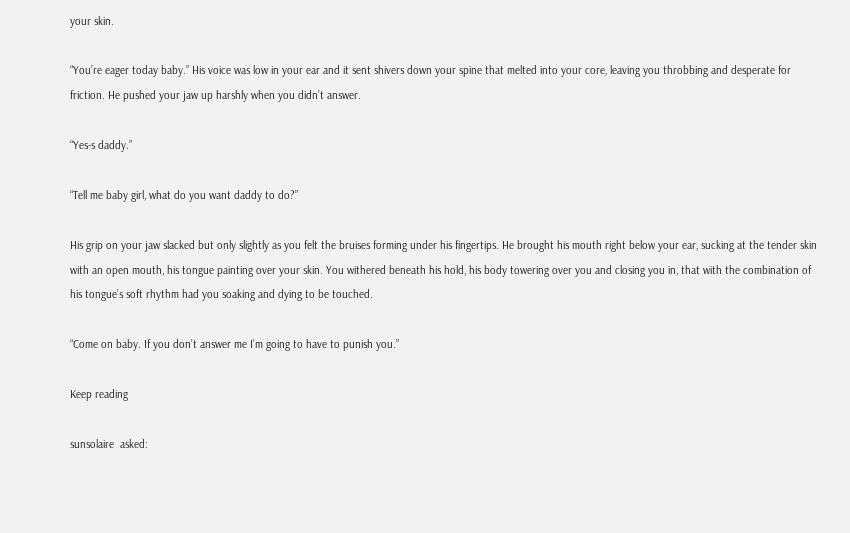your skin.

“You’re eager today baby.” His voice was low in your ear and it sent shivers down your spine that melted into your core, leaving you throbbing and desperate for friction. He pushed your jaw up harshly when you didn’t answer.

“Yes-s daddy.”

“Tell me baby girl, what do you want daddy to do?”

His grip on your jaw slacked but only slightly as you felt the bruises forming under his fingertips. He brought his mouth right below your ear, sucking at the tender skin with an open mouth, his tongue painting over your skin. You withered beneath his hold, his body towering over you and closing you in, that with the combination of his tongue’s soft rhythm had you soaking and dying to be touched.

“Come on baby. If you don’t answer me I’m going to have to punish you.”

Keep reading

sunsolaire  asked: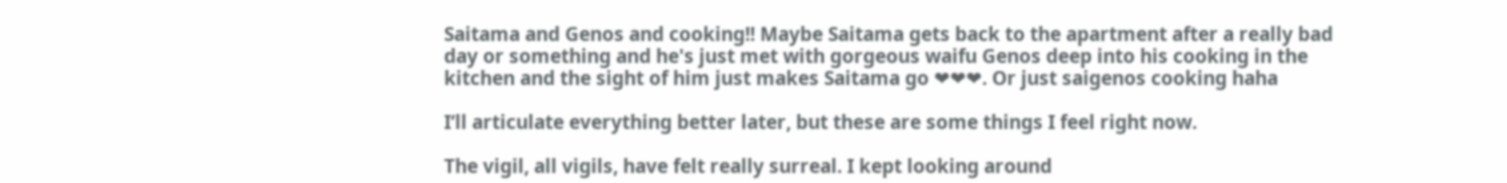Saitama and Genos and cooking!! Maybe Saitama gets back to the apartment after a really bad day or something and he's just met with gorgeous waifu Genos deep into his cooking in the kitchen and the sight of him just makes Saitama go ❤❤❤. Or just saigenos cooking haha

I’ll articulate everything better later, but these are some things I feel right now.

The vigil, all vigils, have felt really surreal. I kept looking around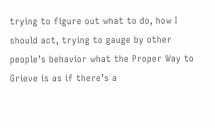trying to figure out what to do, how I should act, trying to gauge by other people’s behavior what the Proper Way to Grieve is as if there’s a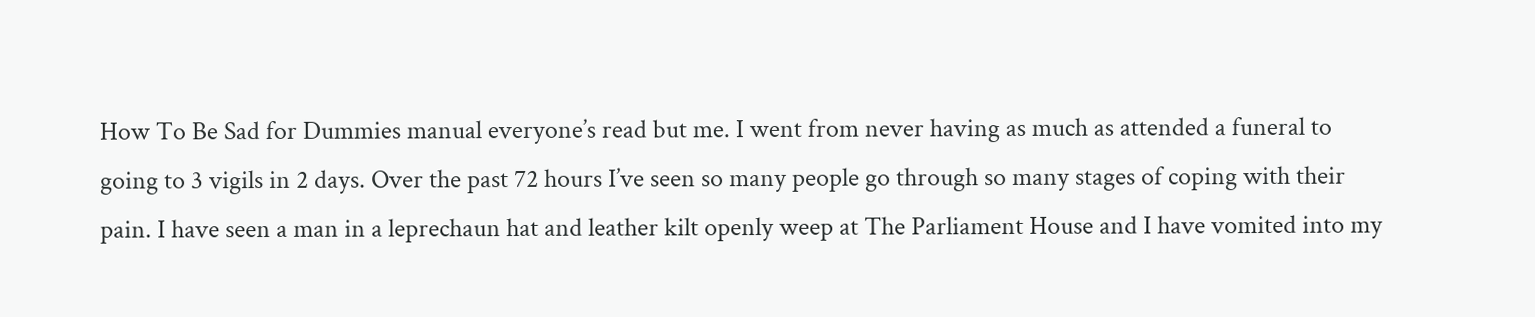How To Be Sad for Dummies manual everyone’s read but me. I went from never having as much as attended a funeral to going to 3 vigils in 2 days. Over the past 72 hours I’ve seen so many people go through so many stages of coping with their pain. I have seen a man in a leprechaun hat and leather kilt openly weep at The Parliament House and I have vomited into my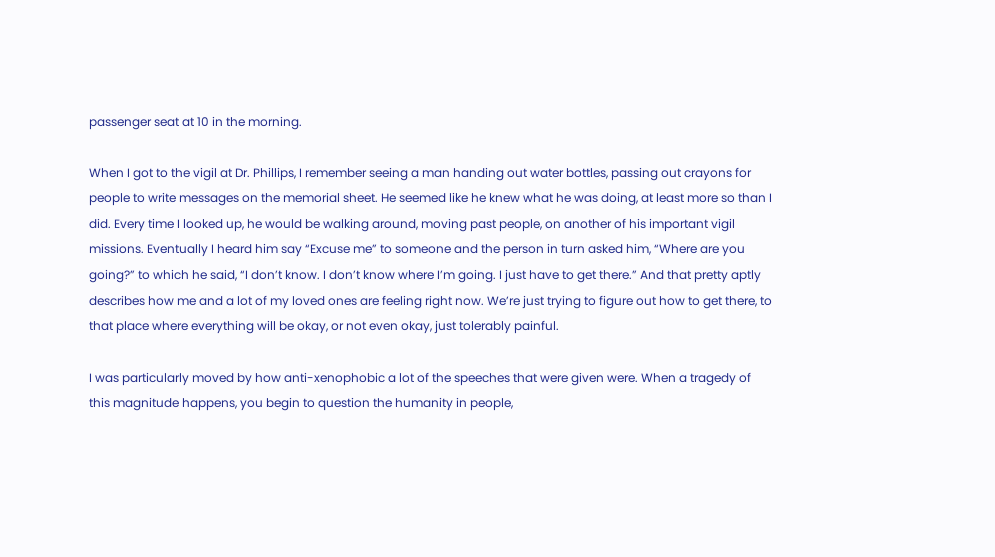passenger seat at 10 in the morning.

When I got to the vigil at Dr. Phillips, I remember seeing a man handing out water bottles, passing out crayons for people to write messages on the memorial sheet. He seemed like he knew what he was doing, at least more so than I did. Every time I looked up, he would be walking around, moving past people, on another of his important vigil missions. Eventually I heard him say “Excuse me” to someone and the person in turn asked him, “Where are you going?” to which he said, “I don’t know. I don’t know where I’m going. I just have to get there.” And that pretty aptly describes how me and a lot of my loved ones are feeling right now. We’re just trying to figure out how to get there, to that place where everything will be okay, or not even okay, just tolerably painful.

I was particularly moved by how anti-xenophobic a lot of the speeches that were given were. When a tragedy of this magnitude happens, you begin to question the humanity in people,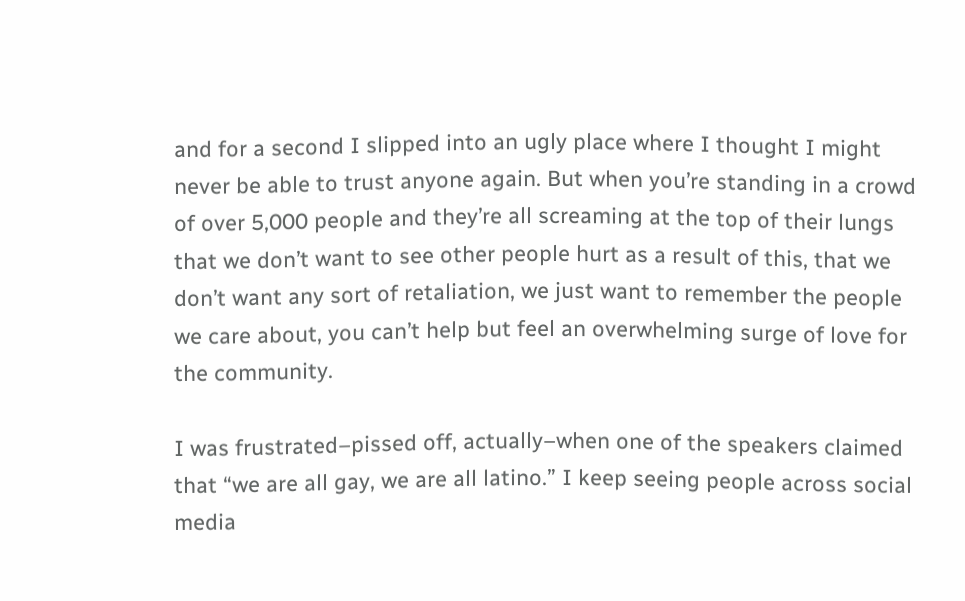and for a second I slipped into an ugly place where I thought I might never be able to trust anyone again. But when you’re standing in a crowd of over 5,000 people and they’re all screaming at the top of their lungs that we don’t want to see other people hurt as a result of this, that we don’t want any sort of retaliation, we just want to remember the people we care about, you can’t help but feel an overwhelming surge of love for the community.

I was frustrated–pissed off, actually–when one of the speakers claimed that “we are all gay, we are all latino.” I keep seeing people across social media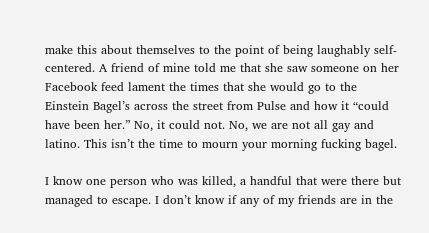make this about themselves to the point of being laughably self-centered. A friend of mine told me that she saw someone on her Facebook feed lament the times that she would go to the Einstein Bagel’s across the street from Pulse and how it “could have been her.” No, it could not. No, we are not all gay and latino. This isn’t the time to mourn your morning fucking bagel.

I know one person who was killed, a handful that were there but managed to escape. I don’t know if any of my friends are in the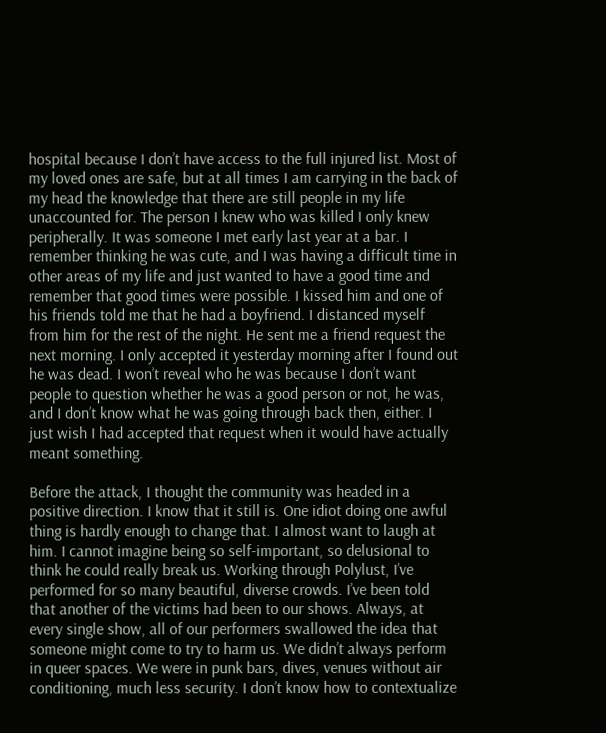hospital because I don’t have access to the full injured list. Most of my loved ones are safe, but at all times I am carrying in the back of my head the knowledge that there are still people in my life unaccounted for. The person I knew who was killed I only knew peripherally. It was someone I met early last year at a bar. I remember thinking he was cute, and I was having a difficult time in other areas of my life and just wanted to have a good time and remember that good times were possible. I kissed him and one of his friends told me that he had a boyfriend. I distanced myself from him for the rest of the night. He sent me a friend request the next morning. I only accepted it yesterday morning after I found out he was dead. I won’t reveal who he was because I don’t want people to question whether he was a good person or not, he was, and I don’t know what he was going through back then, either. I just wish I had accepted that request when it would have actually meant something.

Before the attack, I thought the community was headed in a positive direction. I know that it still is. One idiot doing one awful thing is hardly enough to change that. I almost want to laugh at him. I cannot imagine being so self-important, so delusional to think he could really break us. Working through Polylust, I’ve performed for so many beautiful, diverse crowds. I’ve been told that another of the victims had been to our shows. Always, at every single show, all of our performers swallowed the idea that someone might come to try to harm us. We didn’t always perform in queer spaces. We were in punk bars, dives, venues without air conditioning, much less security. I don’t know how to contextualize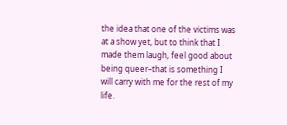the idea that one of the victims was at a show yet, but to think that I made them laugh, feel good about being queer–that is something I will carry with me for the rest of my life.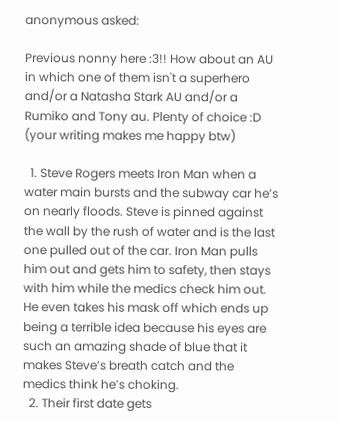anonymous asked:

Previous nonny here :3!! How about an AU in which one of them isn't a superhero and/or a Natasha Stark AU and/or a Rumiko and Tony au. Plenty of choice :D (your writing makes me happy btw)

  1. Steve Rogers meets Iron Man when a water main bursts and the subway car he’s on nearly floods. Steve is pinned against the wall by the rush of water and is the last one pulled out of the car. Iron Man pulls him out and gets him to safety, then stays with him while the medics check him out. He even takes his mask off which ends up being a terrible idea because his eyes are such an amazing shade of blue that it makes Steve’s breath catch and the medics think he’s choking.
  2. Their first date gets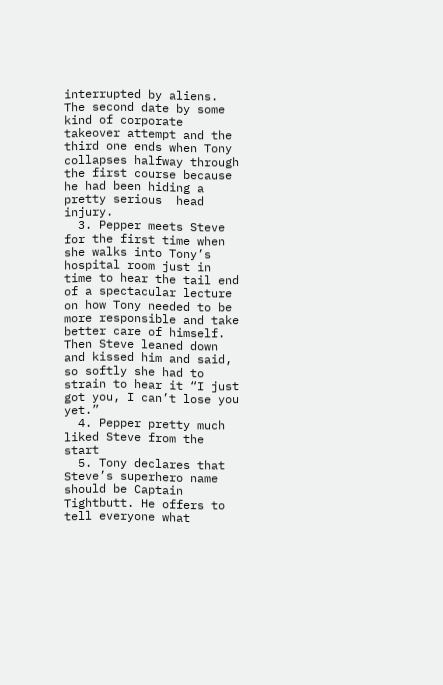interrupted by aliens. The second date by some kind of corporate takeover attempt and the third one ends when Tony collapses halfway through the first course because he had been hiding a pretty serious  head injury.
  3. Pepper meets Steve for the first time when she walks into Tony’s hospital room just in time to hear the tail end of a spectacular lecture on how Tony needed to be more responsible and take better care of himself. Then Steve leaned down and kissed him and said, so softly she had to strain to hear it “I just got you, I can’t lose you yet.”
  4. Pepper pretty much liked Steve from the start
  5. Tony declares that Steve’s superhero name should be Captain Tightbutt. He offers to tell everyone what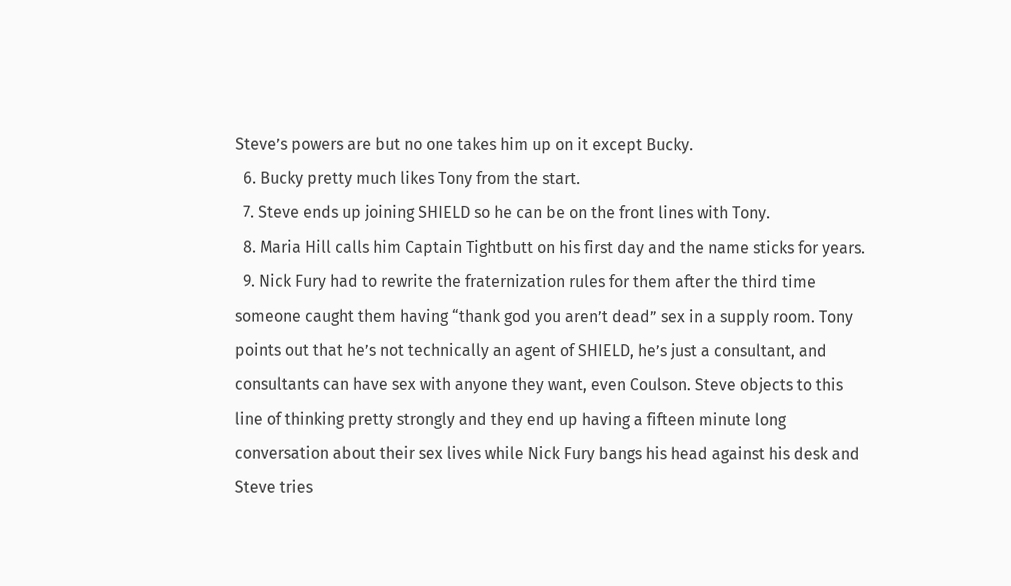Steve’s powers are but no one takes him up on it except Bucky.
  6. Bucky pretty much likes Tony from the start.
  7. Steve ends up joining SHIELD so he can be on the front lines with Tony.
  8. Maria Hill calls him Captain Tightbutt on his first day and the name sticks for years.
  9. Nick Fury had to rewrite the fraternization rules for them after the third time someone caught them having “thank god you aren’t dead” sex in a supply room. Tony points out that he’s not technically an agent of SHIELD, he’s just a consultant, and consultants can have sex with anyone they want, even Coulson. Steve objects to this line of thinking pretty strongly and they end up having a fifteen minute long conversation about their sex lives while Nick Fury bangs his head against his desk and Steve tries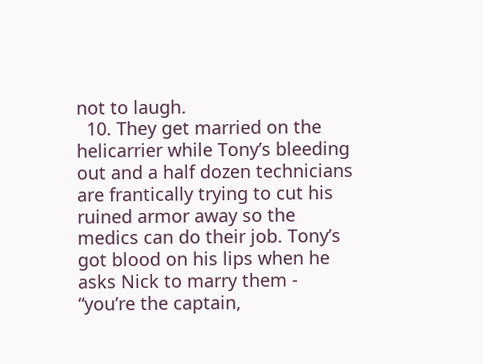not to laugh.
  10. They get married on the helicarrier while Tony’s bleeding out and a half dozen technicians are frantically trying to cut his ruined armor away so the medics can do their job. Tony’s got blood on his lips when he asks Nick to marry them - “you’re the captain,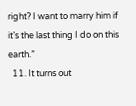right? I want to marry him if it’s the last thing I do on this earth.”
  11. It turns out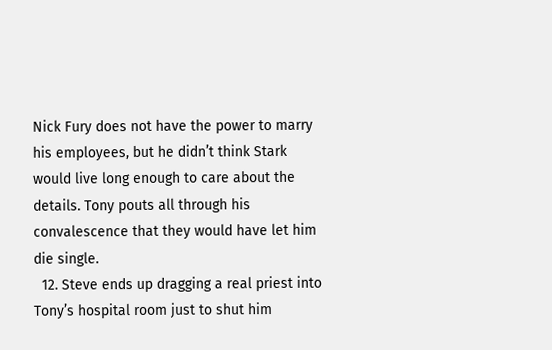Nick Fury does not have the power to marry his employees, but he didn’t think Stark would live long enough to care about the details. Tony pouts all through his convalescence that they would have let him die single.
  12. Steve ends up dragging a real priest into Tony’s hospital room just to shut him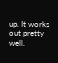up. It works out pretty well.